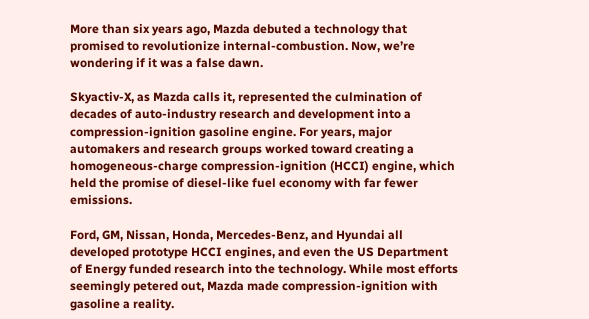More than six years ago, Mazda debuted a technology that promised to revolutionize internal-combustion. Now, we’re wondering if it was a false dawn.

Skyactiv-X, as Mazda calls it, represented the culmination of decades of auto-industry research and development into a compression-ignition gasoline engine. For years, major automakers and research groups worked toward creating a homogeneous-charge compression-ignition (HCCI) engine, which held the promise of diesel-like fuel economy with far fewer emissions.

Ford, GM, Nissan, Honda, Mercedes-Benz, and Hyundai all developed prototype HCCI engines, and even the US Department of Energy funded research into the technology. While most efforts seemingly petered out, Mazda made compression-ignition with gasoline a reality.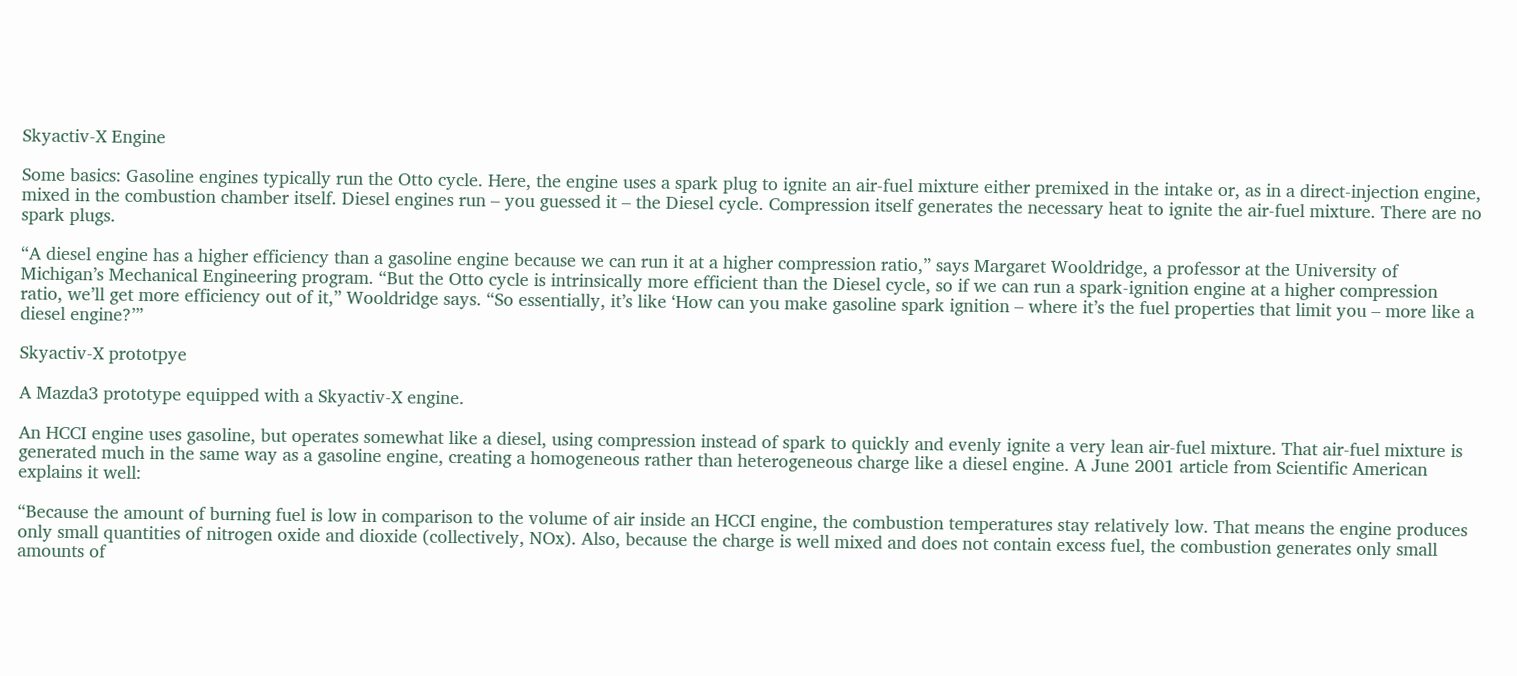Skyactiv-X Engine

Some basics: Gasoline engines typically run the Otto cycle. Here, the engine uses a spark plug to ignite an air-fuel mixture either premixed in the intake or, as in a direct-injection engine, mixed in the combustion chamber itself. Diesel engines run – you guessed it – the Diesel cycle. Compression itself generates the necessary heat to ignite the air-fuel mixture. There are no spark plugs.

“A diesel engine has a higher efficiency than a gasoline engine because we can run it at a higher compression ratio,” says Margaret Wooldridge, a professor at the University of Michigan’s Mechanical Engineering program. “But the Otto cycle is intrinsically more efficient than the Diesel cycle, so if we can run a spark-ignition engine at a higher compression ratio, we’ll get more efficiency out of it,” Wooldridge says. “So essentially, it’s like ‘How can you make gasoline spark ignition – where it’s the fuel properties that limit you – more like a diesel engine?’”

Skyactiv-X prototpye

A Mazda3 prototype equipped with a Skyactiv-X engine.

An HCCI engine uses gasoline, but operates somewhat like a diesel, using compression instead of spark to quickly and evenly ignite a very lean air-fuel mixture. That air-fuel mixture is generated much in the same way as a gasoline engine, creating a homogeneous rather than heterogeneous charge like a diesel engine. A June 2001 article from Scientific American explains it well:

“Because the amount of burning fuel is low in comparison to the volume of air inside an HCCI engine, the combustion temperatures stay relatively low. That means the engine produces only small quantities of nitrogen oxide and dioxide (collectively, NOx). Also, because the charge is well mixed and does not contain excess fuel, the combustion generates only small amounts of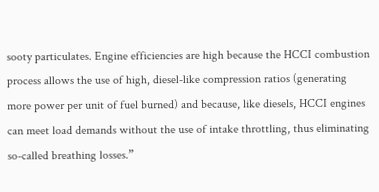sooty particulates. Engine efficiencies are high because the HCCI combustion process allows the use of high, diesel-like compression ratios (generating more power per unit of fuel burned) and because, like diesels, HCCI engines can meet load demands without the use of intake throttling, thus eliminating so-called breathing losses.”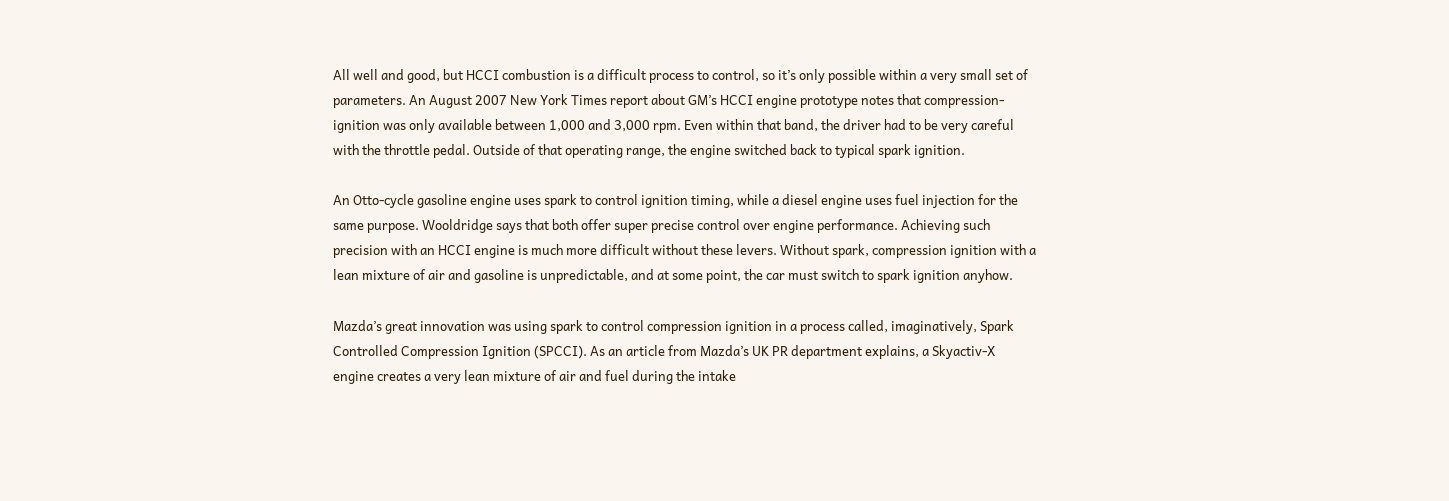All well and good, but HCCI combustion is a difficult process to control, so it’s only possible within a very small set of parameters. An August 2007 New York Times report about GM’s HCCI engine prototype notes that compression-ignition was only available between 1,000 and 3,000 rpm. Even within that band, the driver had to be very careful with the throttle pedal. Outside of that operating range, the engine switched back to typical spark ignition.

An Otto-cycle gasoline engine uses spark to control ignition timing, while a diesel engine uses fuel injection for the same purpose. Wooldridge says that both offer super precise control over engine performance. Achieving such precision with an HCCI engine is much more difficult without these levers. Without spark, compression ignition with a lean mixture of air and gasoline is unpredictable, and at some point, the car must switch to spark ignition anyhow.

Mazda’s great innovation was using spark to control compression ignition in a process called, imaginatively, Spark Controlled Compression Ignition (SPCCI). As an article from Mazda’s UK PR department explains, a Skyactiv-X engine creates a very lean mixture of air and fuel during the intake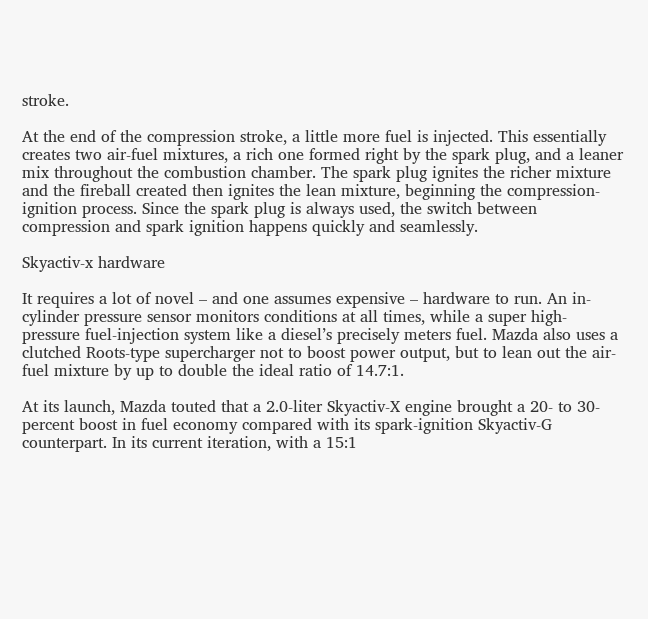stroke.

At the end of the compression stroke, a little more fuel is injected. This essentially creates two air-fuel mixtures, a rich one formed right by the spark plug, and a leaner mix throughout the combustion chamber. The spark plug ignites the richer mixture and the fireball created then ignites the lean mixture, beginning the compression-ignition process. Since the spark plug is always used, the switch between compression and spark ignition happens quickly and seamlessly.

Skyactiv-x hardware

It requires a lot of novel – and one assumes expensive – hardware to run. An in-cylinder pressure sensor monitors conditions at all times, while a super high-pressure fuel-injection system like a diesel’s precisely meters fuel. Mazda also uses a clutched Roots-type supercharger not to boost power output, but to lean out the air-fuel mixture by up to double the ideal ratio of 14.7:1.

At its launch, Mazda touted that a 2.0-liter Skyactiv-X engine brought a 20- to 30-percent boost in fuel economy compared with its spark-ignition Skyactiv-G counterpart. In its current iteration, with a 15:1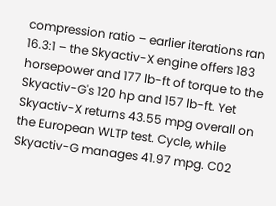compression ratio – earlier iterations ran 16.3:1 – the Skyactiv-X engine offers 183 horsepower and 177 lb-ft of torque to the Skyactiv-G's 120 hp and 157 lb-ft. Yet Skyactiv-X returns 43.55 mpg overall on the European WLTP test. Cycle, while Skyactiv-G manages 41.97 mpg. C02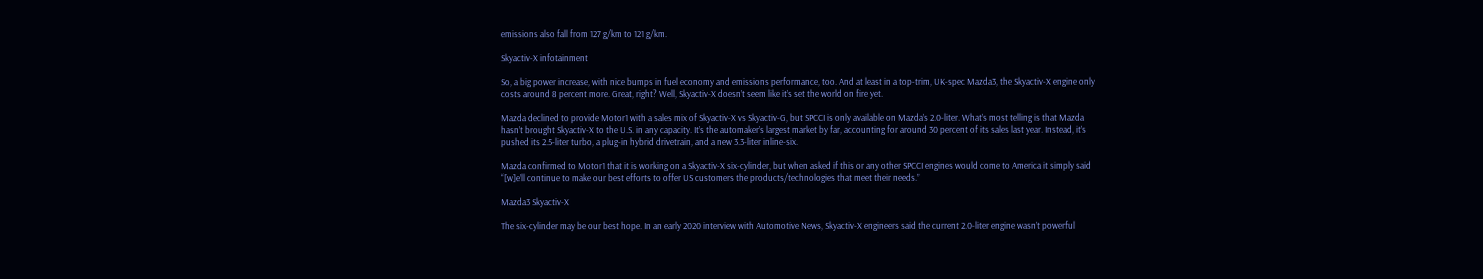emissions also fall from 127 g/km to 121 g/km.

Skyactiv-X infotainment

So, a big power increase, with nice bumps in fuel economy and emissions performance, too. And at least in a top-trim, UK-spec Mazda3, the Skyactiv-X engine only costs around 8 percent more. Great, right? Well, Skyactiv-X doesn’t seem like it’s set the world on fire yet.

Mazda declined to provide Motor1 with a sales mix of Skyactiv-X vs Skyactiv-G, but SPCCI is only available on Mazda’s 2.0-liter. What’s most telling is that Mazda hasn’t brought Skyactiv-X to the U.S. in any capacity. It’s the automaker’s largest market by far, accounting for around 30 percent of its sales last year. Instead, it’s pushed its 2.5-liter turbo, a plug-in hybrid drivetrain, and a new 3.3-liter inline-six.

Mazda confirmed to Motor1 that it is working on a Skyactiv-X six-cylinder, but when asked if this or any other SPCCI engines would come to America it simply said “[w]e’ll continue to make our best efforts to offer US customers the products/technologies that meet their needs.”

Mazda3 Skyactiv-X

The six-cylinder may be our best hope. In an early 2020 interview with Automotive News, Skyactiv-X engineers said the current 2.0-liter engine wasn’t powerful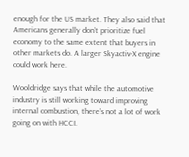enough for the US market. They also said that Americans generally don’t prioritize fuel economy to the same extent that buyers in other markets do. A larger Skyactiv-X engine could work here.

Wooldridge says that while the automotive industry is still working toward improving internal combustion, there’s not a lot of work going on with HCCI.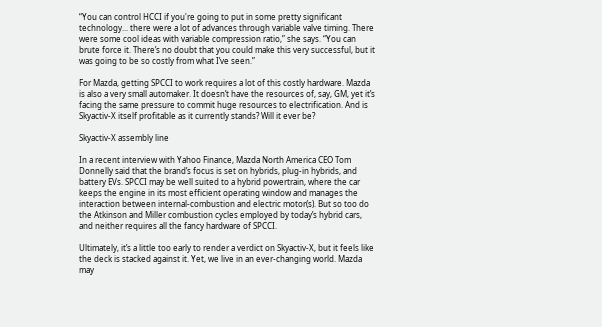“You can control HCCI if you're going to put in some pretty significant technology... there were a lot of advances through variable valve timing. There were some cool ideas with variable compression ratio,” she says. “You can brute force it. There’s no doubt that you could make this very successful, but it was going to be so costly from what I’ve seen.”

For Mazda, getting SPCCI to work requires a lot of this costly hardware. Mazda is also a very small automaker. It doesn’t have the resources of, say, GM, yet it’s facing the same pressure to commit huge resources to electrification. And is Skyactiv-X itself profitable as it currently stands? Will it ever be?

Skyactiv-X assembly line

In a recent interview with Yahoo Finance, Mazda North America CEO Tom Donnelly said that the brand’s focus is set on hybrids, plug-in hybrids, and battery EVs. SPCCI may be well suited to a hybrid powertrain, where the car keeps the engine in its most efficient operating window and manages the interaction between internal-combustion and electric motor(s). But so too do the Atkinson and Miller combustion cycles employed by today’s hybrid cars, and neither requires all the fancy hardware of SPCCI.

Ultimately, it’s a little too early to render a verdict on Skyactiv-X, but it feels like the deck is stacked against it. Yet, we live in an ever-changing world. Mazda may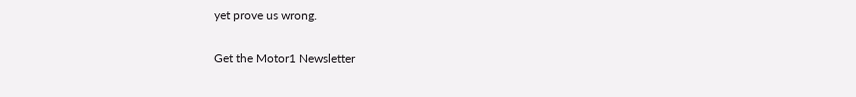yet prove us wrong.

Get the Motor1 Newsletter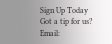Sign Up Today
Got a tip for us? Email: